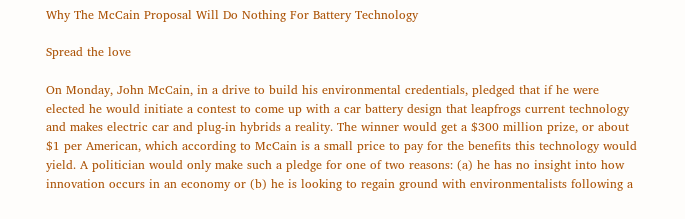Why The McCain Proposal Will Do Nothing For Battery Technology

Spread the love

On Monday, John McCain, in a drive to build his environmental credentials, pledged that if he were elected he would initiate a contest to come up with a car battery design that leapfrogs current technology and makes electric car and plug-in hybrids a reality. The winner would get a $300 million prize, or about $1 per American, which according to McCain is a small price to pay for the benefits this technology would yield. A politician would only make such a pledge for one of two reasons: (a) he has no insight into how innovation occurs in an economy or (b) he is looking to regain ground with environmentalists following a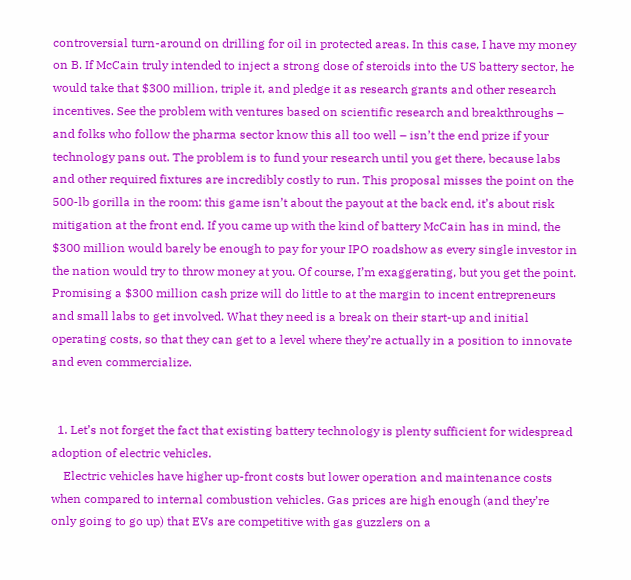controversial turn-around on drilling for oil in protected areas. In this case, I have my money on B. If McCain truly intended to inject a strong dose of steroids into the US battery sector, he would take that $300 million, triple it, and pledge it as research grants and other research incentives. See the problem with ventures based on scientific research and breakthroughs – and folks who follow the pharma sector know this all too well – isn’t the end prize if your technology pans out. The problem is to fund your research until you get there, because labs and other required fixtures are incredibly costly to run. This proposal misses the point on the 500-lb gorilla in the room: this game isn’t about the payout at the back end, it’s about risk mitigation at the front end. If you came up with the kind of battery McCain has in mind, the $300 million would barely be enough to pay for your IPO roadshow as every single investor in the nation would try to throw money at you. Of course, I’m exaggerating, but you get the point. Promising a $300 million cash prize will do little to at the margin to incent entrepreneurs and small labs to get involved. What they need is a break on their start-up and initial operating costs, so that they can get to a level where they’re actually in a position to innovate and even commercialize.


  1. Let’s not forget the fact that existing battery technology is plenty sufficient for widespread adoption of electric vehicles.
    Electric vehicles have higher up-front costs but lower operation and maintenance costs when compared to internal combustion vehicles. Gas prices are high enough (and they’re only going to go up) that EVs are competitive with gas guzzlers on a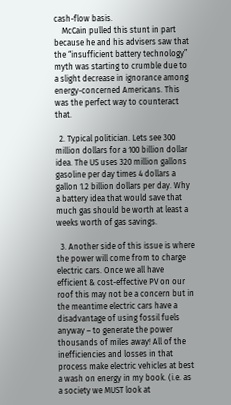cash-flow basis.
    McCain pulled this stunt in part because he and his advisers saw that the “insufficient battery technology” myth was starting to crumble due to a slight decrease in ignorance among energy-concerned Americans. This was the perfect way to counteract that.

  2. Typical politician. Lets see 300 million dollars for a 100 billion dollar idea. The US uses 320 million gallons gasoline per day times 4 dollars a gallon 1.2 billion dollars per day. Why a battery idea that would save that much gas should be worth at least a weeks worth of gas savings.

  3. Another side of this issue is where the power will come from to charge electric cars. Once we all have efficient & cost-effective PV on our roof this may not be a concern but in the meantime electric cars have a disadvantage of using fossil fuels anyway – to generate the power thousands of miles away! All of the inefficiencies and losses in that process make electric vehicles at best a wash on energy in my book. (i.e. as a society we MUST look at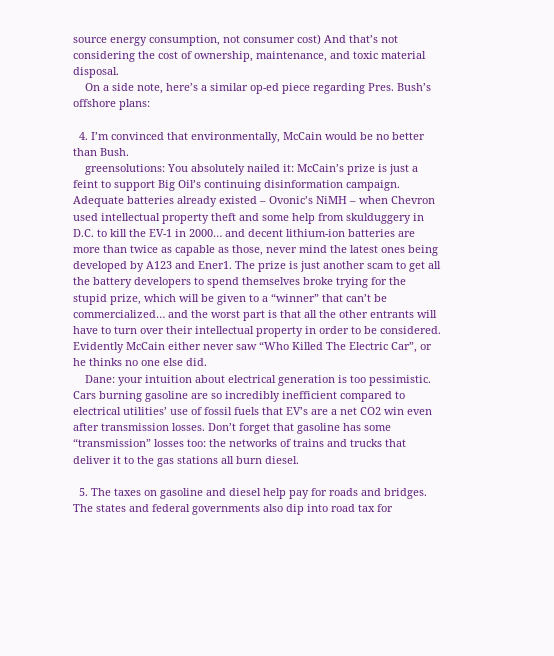source energy consumption, not consumer cost) And that’s not considering the cost of ownership, maintenance, and toxic material disposal.
    On a side note, here’s a similar op-ed piece regarding Pres. Bush’s offshore plans:

  4. I’m convinced that environmentally, McCain would be no better than Bush.
    greensolutions: You absolutely nailed it: McCain’s prize is just a feint to support Big Oil’s continuing disinformation campaign. Adequate batteries already existed – Ovonic’s NiMH – when Chevron used intellectual property theft and some help from skulduggery in D.C. to kill the EV-1 in 2000… and decent lithium-ion batteries are more than twice as capable as those, never mind the latest ones being developed by A123 and Ener1. The prize is just another scam to get all the battery developers to spend themselves broke trying for the stupid prize, which will be given to a “winner” that can’t be commercialized… and the worst part is that all the other entrants will have to turn over their intellectual property in order to be considered. Evidently McCain either never saw “Who Killed The Electric Car”, or he thinks no one else did.
    Dane: your intuition about electrical generation is too pessimistic. Cars burning gasoline are so incredibly inefficient compared to electrical utilities’ use of fossil fuels that EV’s are a net CO2 win even after transmission losses. Don’t forget that gasoline has some “transmission” losses too: the networks of trains and trucks that deliver it to the gas stations all burn diesel.

  5. The taxes on gasoline and diesel help pay for roads and bridges. The states and federal governments also dip into road tax for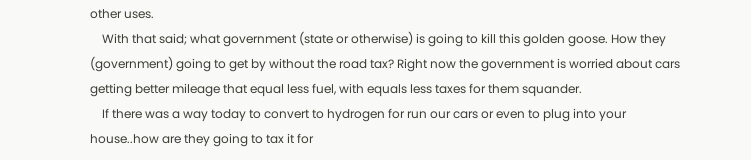other uses.
    With that said; what government (state or otherwise) is going to kill this golden goose. How they (government) going to get by without the road tax? Right now the government is worried about cars getting better mileage that equal less fuel, with equals less taxes for them squander.
    If there was a way today to convert to hydrogen for run our cars or even to plug into your house..how are they going to tax it for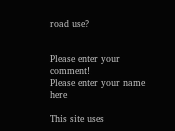road use?


Please enter your comment!
Please enter your name here

This site uses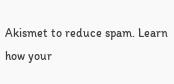Akismet to reduce spam. Learn how your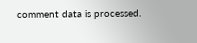comment data is processed.